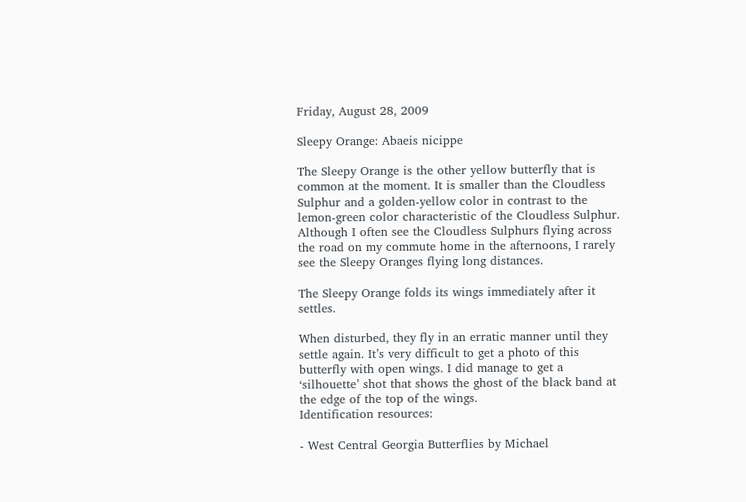Friday, August 28, 2009

Sleepy Orange: Abaeis nicippe

The Sleepy Orange is the other yellow butterfly that is common at the moment. It is smaller than the Cloudless Sulphur and a golden-yellow color in contrast to the lemon-green color characteristic of the Cloudless Sulphur. Although I often see the Cloudless Sulphurs flying across the road on my commute home in the afternoons, I rarely see the Sleepy Oranges flying long distances.

The Sleepy Orange folds its wings immediately after it settles.

When disturbed, they fly in an erratic manner until they settle again. It’s very difficult to get a photo of this butterfly with open wings. I did manage to get a ‘silhouette’ shot that shows the ghost of the black band at the edge of the top of the wings.
Identification resources:

- West Central Georgia Butterflies by Michael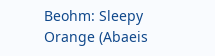Beohm: Sleepy Orange (Abaeis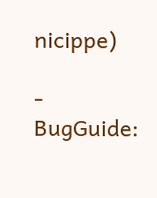nicippe)

- BugGuide: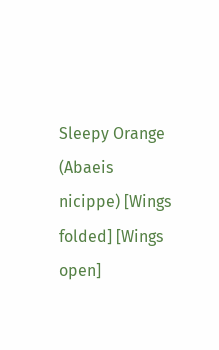Sleepy Orange (Abaeis nicippe) [Wings folded] [Wings open]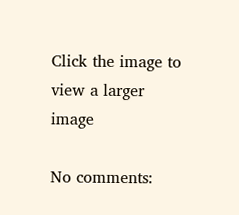Click the image to view a larger image

No comments: